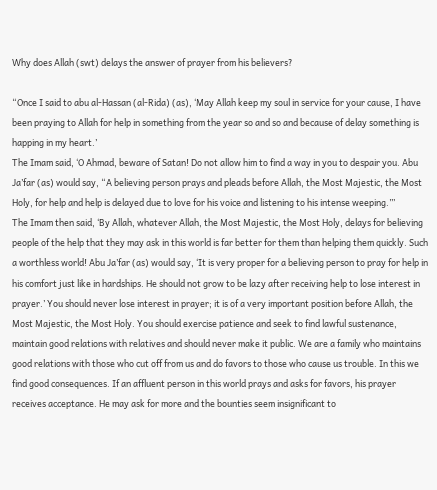Why does Allah (swt) delays the answer of prayer from his believers?

“Once I said to abu al-Hassan (al-Rida) (as), ‘May Allah keep my soul in service for your cause, I have been praying to Allah for help in something from the year so and so and because of delay something is happing in my heart.’
The Imam said, ‘O Ahmad, beware of Satan! Do not allow him to find a way in you to despair you. Abu Ja’far (as) would say, “A believing person prays and pleads before Allah, the Most Majestic, the Most Holy, for help and help is delayed due to love for his voice and listening to his intense weeping.”’
The Imam then said, ‘By Allah, whatever Allah, the Most Majestic, the Most Holy, delays for believing people of the help that they may ask in this world is far better for them than helping them quickly. Such a worthless world! Abu Ja’far (as) would say, ‘It is very proper for a believing person to pray for help in his comfort just like in hardships. He should not grow to be lazy after receiving help to lose interest in prayer.’ You should never lose interest in prayer; it is of a very important position before Allah, the Most Majestic, the Most Holy. You should exercise patience and seek to find lawful sustenance, maintain good relations with relatives and should never make it public. We are a family who maintains good relations with those who cut off from us and do favors to those who cause us trouble. In this we find good consequences. If an affluent person in this world prays and asks for favors, his prayer receives acceptance. He may ask for more and the bounties seem insignificant to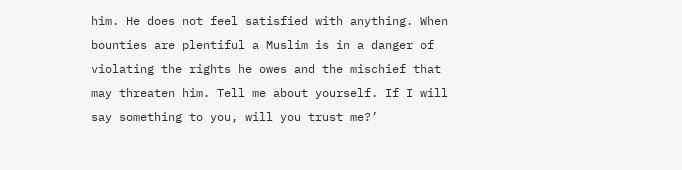him. He does not feel satisfied with anything. When bounties are plentiful a Muslim is in a danger of violating the rights he owes and the mischief that may threaten him. Tell me about yourself. If I will say something to you, will you trust me?’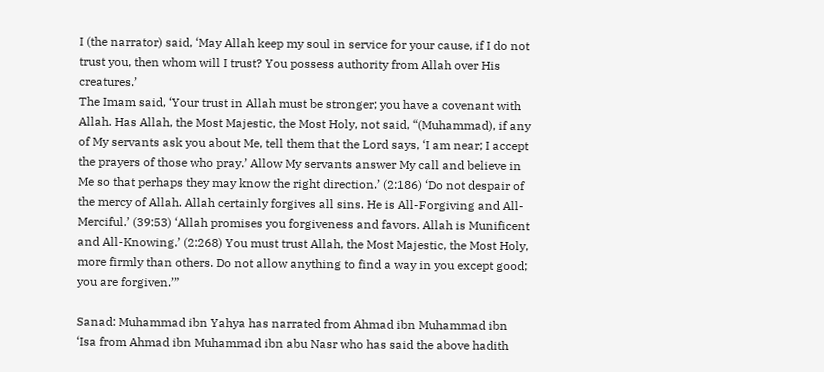I (the narrator) said, ‘May Allah keep my soul in service for your cause, if I do not trust you, then whom will I trust? You possess authority from Allah over His creatures.’
The Imam said, ‘Your trust in Allah must be stronger; you have a covenant with Allah. Has Allah, the Most Majestic, the Most Holy, not said, “(Muhammad), if any of My servants ask you about Me, tell them that the Lord says, ‘I am near; I accept the prayers of those who pray.’ Allow My servants answer My call and believe in Me so that perhaps they may know the right direction.’ (2:186) ‘Do not despair of the mercy of Allah. Allah certainly forgives all sins. He is All-Forgiving and All-Merciful.’ (39:53) ‘Allah promises you forgiveness and favors. Allah is Munificent and All-Knowing.’ (2:268) You must trust Allah, the Most Majestic, the Most Holy, more firmly than others. Do not allow anything to find a way in you except good; you are forgiven.’”

Sanad: Muhammad ibn Yahya has narrated from Ahmad ibn Muhammad ibn ‘Isa from Ahmad ibn Muhammad ibn abu Nasr who has said the above hadith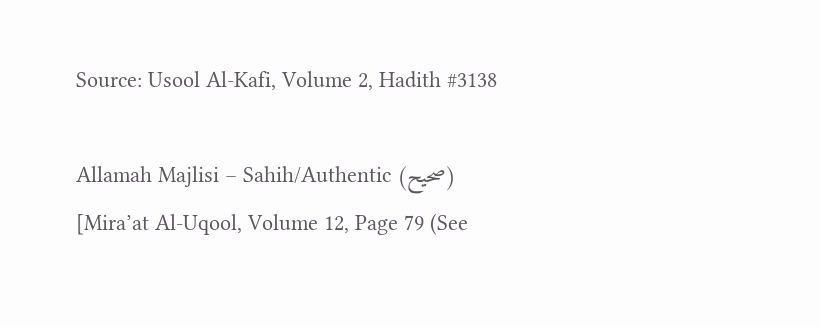Source: Usool Al-Kafi, Volume 2, Hadith #3138

Allamah Majlisi – Sahih/Authentic (صحيح) [Mira’at Al-Uqool, Volume 12, Page 79 (See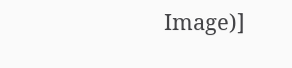Image)]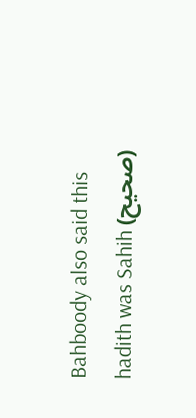Bahboody also said this hadith was Sahih (صحيح)